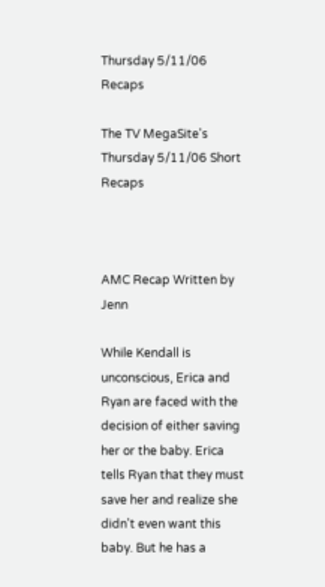Thursday 5/11/06 Recaps

The TV MegaSite's Thursday 5/11/06 Short Recaps



AMC Recap Written by Jenn

While Kendall is unconscious, Erica and Ryan are faced with the decision of either saving her or the baby. Erica tells Ryan that they must save her and realize she didn't even want this baby. But he has a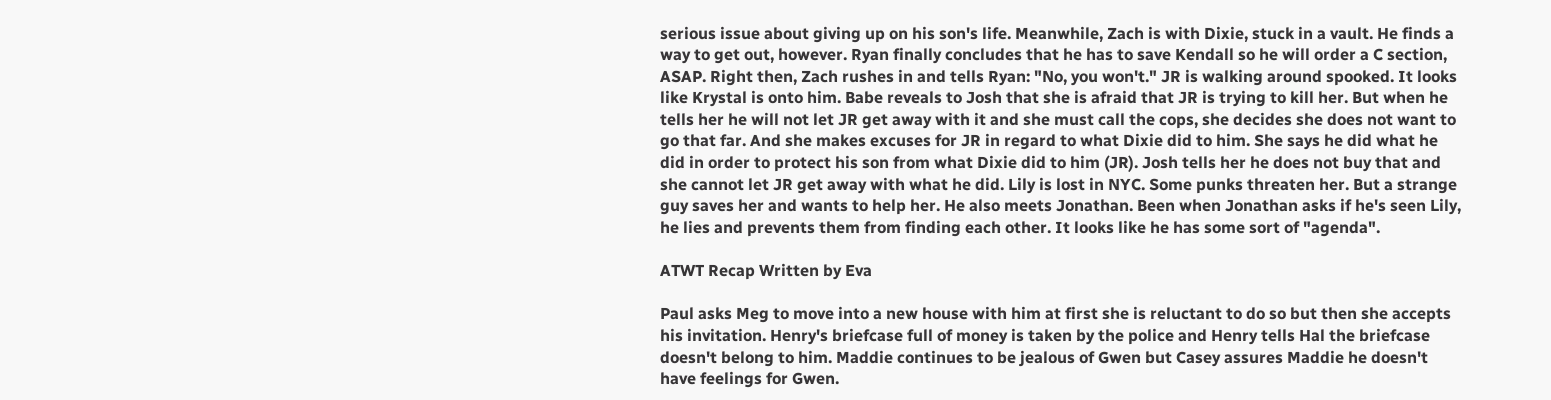serious issue about giving up on his son's life. Meanwhile, Zach is with Dixie, stuck in a vault. He finds a way to get out, however. Ryan finally concludes that he has to save Kendall so he will order a C section, ASAP. Right then, Zach rushes in and tells Ryan: "No, you won't." JR is walking around spooked. It looks like Krystal is onto him. Babe reveals to Josh that she is afraid that JR is trying to kill her. But when he tells her he will not let JR get away with it and she must call the cops, she decides she does not want to go that far. And she makes excuses for JR in regard to what Dixie did to him. She says he did what he did in order to protect his son from what Dixie did to him (JR). Josh tells her he does not buy that and she cannot let JR get away with what he did. Lily is lost in NYC. Some punks threaten her. But a strange guy saves her and wants to help her. He also meets Jonathan. Been when Jonathan asks if he's seen Lily, he lies and prevents them from finding each other. It looks like he has some sort of "agenda".

ATWT Recap Written by Eva

Paul asks Meg to move into a new house with him at first she is reluctant to do so but then she accepts his invitation. Henry's briefcase full of money is taken by the police and Henry tells Hal the briefcase doesn't belong to him. Maddie continues to be jealous of Gwen but Casey assures Maddie he doesn't have feelings for Gwen.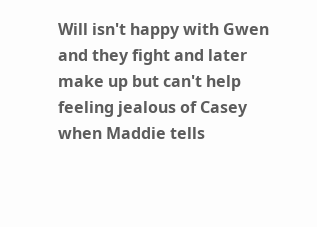Will isn't happy with Gwen and they fight and later make up but can't help feeling jealous of Casey when Maddie tells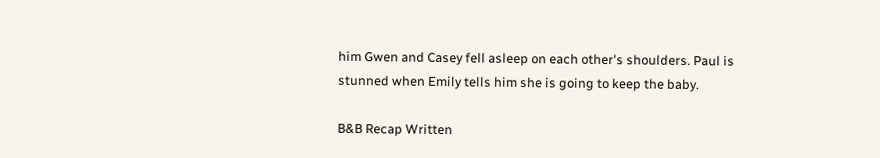him Gwen and Casey fell asleep on each other's shoulders. Paul is stunned when Emily tells him she is going to keep the baby.

B&B Recap Written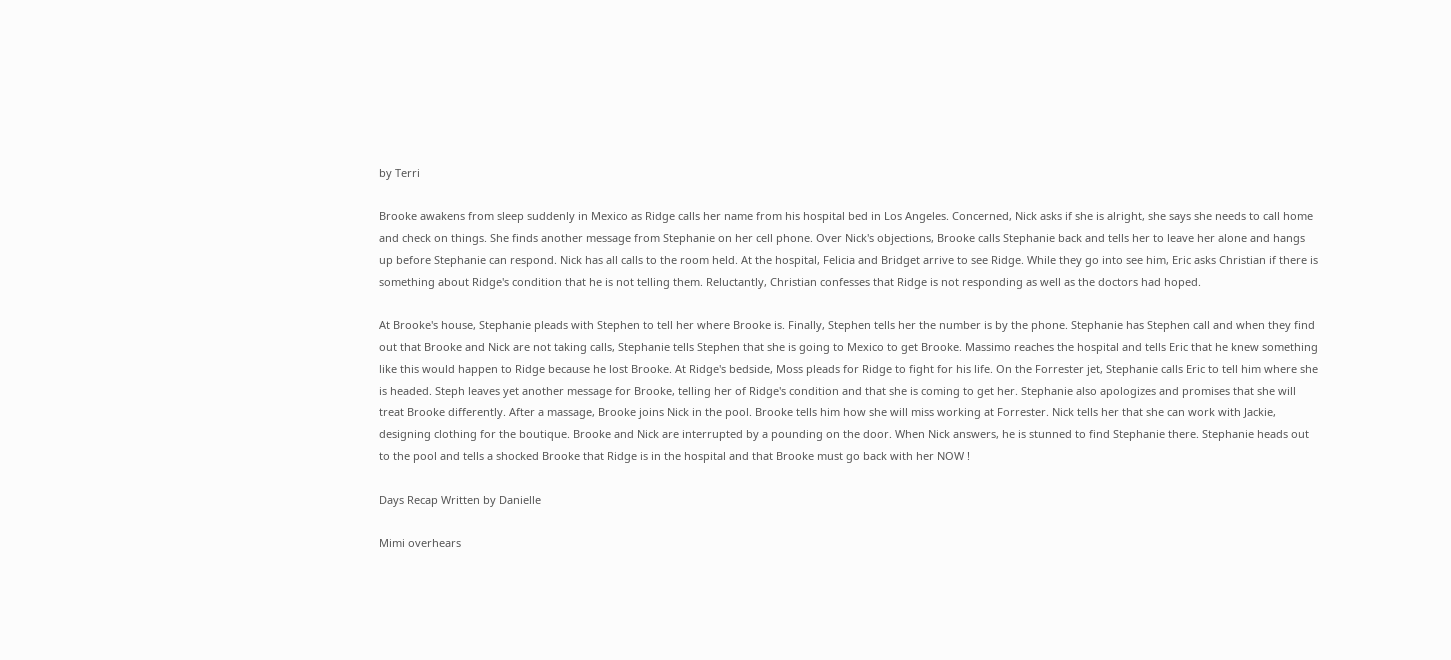by Terri

Brooke awakens from sleep suddenly in Mexico as Ridge calls her name from his hospital bed in Los Angeles. Concerned, Nick asks if she is alright, she says she needs to call home and check on things. She finds another message from Stephanie on her cell phone. Over Nick's objections, Brooke calls Stephanie back and tells her to leave her alone and hangs up before Stephanie can respond. Nick has all calls to the room held. At the hospital, Felicia and Bridget arrive to see Ridge. While they go into see him, Eric asks Christian if there is something about Ridge's condition that he is not telling them. Reluctantly, Christian confesses that Ridge is not responding as well as the doctors had hoped.

At Brooke's house, Stephanie pleads with Stephen to tell her where Brooke is. Finally, Stephen tells her the number is by the phone. Stephanie has Stephen call and when they find out that Brooke and Nick are not taking calls, Stephanie tells Stephen that she is going to Mexico to get Brooke. Massimo reaches the hospital and tells Eric that he knew something like this would happen to Ridge because he lost Brooke. At Ridge's bedside, Moss pleads for Ridge to fight for his life. On the Forrester jet, Stephanie calls Eric to tell him where she is headed. Steph leaves yet another message for Brooke, telling her of Ridge's condition and that she is coming to get her. Stephanie also apologizes and promises that she will treat Brooke differently. After a massage, Brooke joins Nick in the pool. Brooke tells him how she will miss working at Forrester. Nick tells her that she can work with Jackie, designing clothing for the boutique. Brooke and Nick are interrupted by a pounding on the door. When Nick answers, he is stunned to find Stephanie there. Stephanie heads out to the pool and tells a shocked Brooke that Ridge is in the hospital and that Brooke must go back with her NOW !

Days Recap Written by Danielle

Mimi overhears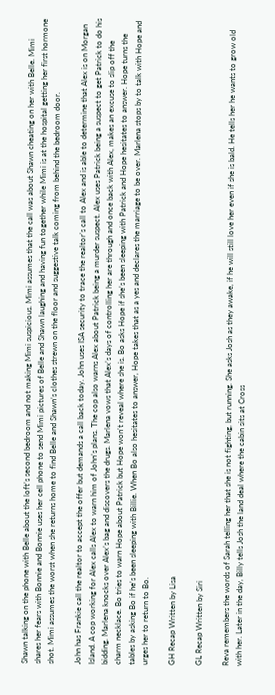Shawn talking on the phone with Belle about the loft’s second bedroom and not making Mimi suspicious. Mimi assumes that the call was about Shawn cheating on her with Belle. Mimi shares her fears with Bonnie and Bonnie uses her cell phone to send Mimi pictures of Belle and Shawn laughing and having fun together while Mimi is at the hospital getting her first hormone shot. Mimi assumes the worst when she returns home to find Belle and Shawn’s clothes strewn on the floor and suggestive talk coming from behind the bedroom door.

John has Frankie call the realtor to accept the offer but demands a call back today. John uses ISA security to trace the realtor’s call to Alex and is able to determine that Alex is on Morgan Island. A cop working for Alex calls Alex to warn him of John’s plans. The cop also warns Alex about Patrick being a murder suspect. Alex uses Patrick being a suspect to get Patrick to do his bidding. Marlena knocks over Alex’s bag and discovers the drugs. Marlena vows that Alex’s days of controlling her are through and once back with Alex, makes an excuse to slip off the charm necklace. Bo tries to warn Hope about Patrick but Hope won’t reveal where she is. Bo asks Hope if she’s been sleeping with Patrick and Hope hesitates to answer. Hope turns the tables by asking Bo if he’s been sleeping with Billie. When Bo also hesitates to answer, Hope takes that as a yes and declares the marriage to be over. Marlena stops by to talk with Hope and urges her to return to Bo.

GH Recap Written by Lisa

GL Recap Written by Siri

Reva remembers the words of Sarah telling her that she is not fighting, but running. She asks Josh as they awake, if he will still love her even if she is bald. He tells her he wants to grow old with her. Later in the day, Billy tells Josh the land deal where the cabin sits at Cross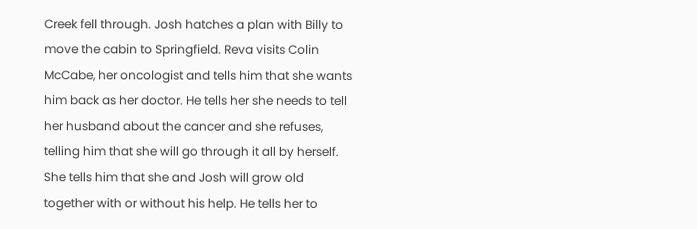Creek fell through. Josh hatches a plan with Billy to move the cabin to Springfield. Reva visits Colin McCabe, her oncologist and tells him that she wants him back as her doctor. He tells her she needs to tell her husband about the cancer and she refuses, telling him that she will go through it all by herself. She tells him that she and Josh will grow old together with or without his help. He tells her to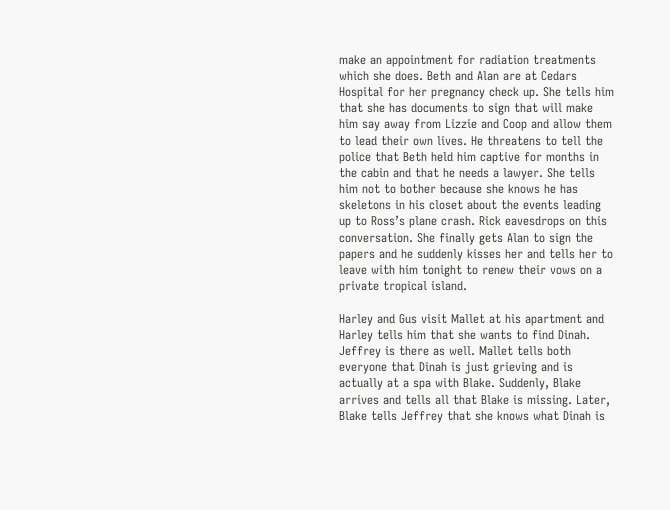make an appointment for radiation treatments which she does. Beth and Alan are at Cedars Hospital for her pregnancy check up. She tells him that she has documents to sign that will make him say away from Lizzie and Coop and allow them to lead their own lives. He threatens to tell the police that Beth held him captive for months in the cabin and that he needs a lawyer. She tells him not to bother because she knows he has skeletons in his closet about the events leading up to Ross’s plane crash. Rick eavesdrops on this conversation. She finally gets Alan to sign the papers and he suddenly kisses her and tells her to leave with him tonight to renew their vows on a private tropical island.

Harley and Gus visit Mallet at his apartment and Harley tells him that she wants to find Dinah. Jeffrey is there as well. Mallet tells both everyone that Dinah is just grieving and is actually at a spa with Blake. Suddenly, Blake arrives and tells all that Blake is missing. Later, Blake tells Jeffrey that she knows what Dinah is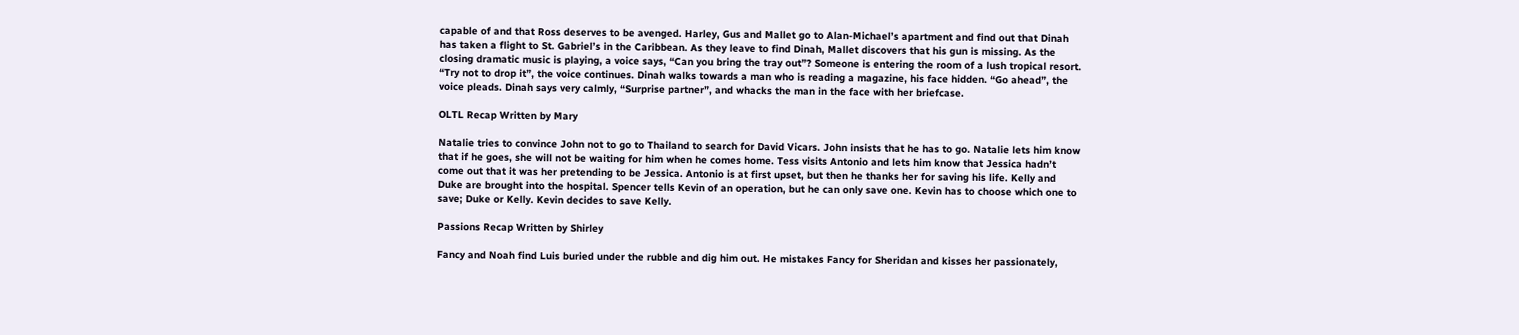capable of and that Ross deserves to be avenged. Harley, Gus and Mallet go to Alan-Michael’s apartment and find out that Dinah has taken a flight to St. Gabriel’s in the Caribbean. As they leave to find Dinah, Mallet discovers that his gun is missing. As the closing dramatic music is playing, a voice says, “Can you bring the tray out”? Someone is entering the room of a lush tropical resort. “Try not to drop it”, the voice continues. Dinah walks towards a man who is reading a magazine, his face hidden. “Go ahead”, the voice pleads. Dinah says very calmly, “Surprise partner”, and whacks the man in the face with her briefcase.

OLTL Recap Written by Mary

Natalie tries to convince John not to go to Thailand to search for David Vicars. John insists that he has to go. Natalie lets him know that if he goes, she will not be waiting for him when he comes home. Tess visits Antonio and lets him know that Jessica hadn’t come out that it was her pretending to be Jessica. Antonio is at first upset, but then he thanks her for saving his life. Kelly and Duke are brought into the hospital. Spencer tells Kevin of an operation, but he can only save one. Kevin has to choose which one to save; Duke or Kelly. Kevin decides to save Kelly.

Passions Recap Written by Shirley

Fancy and Noah find Luis buried under the rubble and dig him out. He mistakes Fancy for Sheridan and kisses her passionately,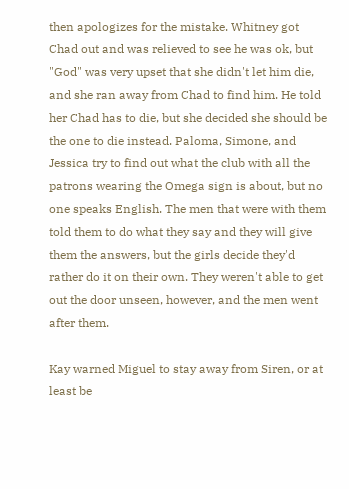then apologizes for the mistake. Whitney got Chad out and was relieved to see he was ok, but "God" was very upset that she didn't let him die, and she ran away from Chad to find him. He told her Chad has to die, but she decided she should be the one to die instead. Paloma, Simone, and Jessica try to find out what the club with all the patrons wearing the Omega sign is about, but no one speaks English. The men that were with them told them to do what they say and they will give them the answers, but the girls decide they'd rather do it on their own. They weren't able to get out the door unseen, however, and the men went after them.

Kay warned Miguel to stay away from Siren, or at least be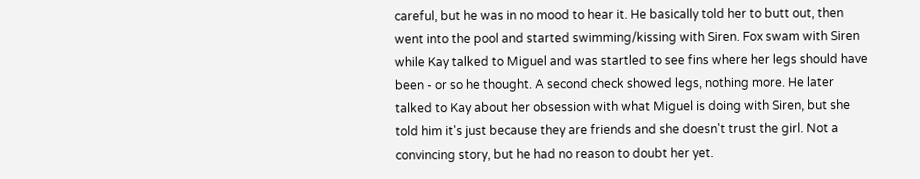careful, but he was in no mood to hear it. He basically told her to butt out, then went into the pool and started swimming/kissing with Siren. Fox swam with Siren while Kay talked to Miguel and was startled to see fins where her legs should have been - or so he thought. A second check showed legs, nothing more. He later talked to Kay about her obsession with what Miguel is doing with Siren, but she told him it's just because they are friends and she doesn't trust the girl. Not a convincing story, but he had no reason to doubt her yet.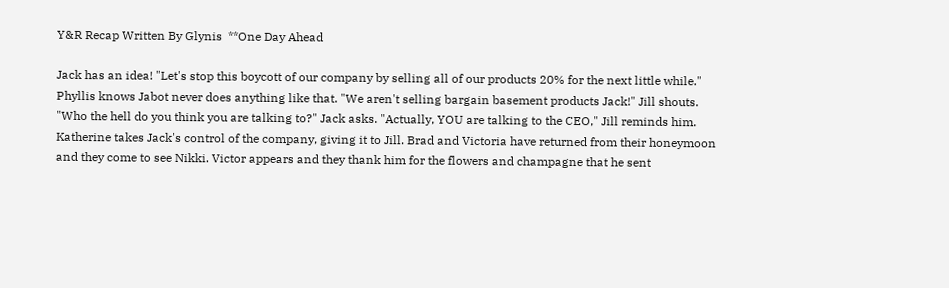Y&R Recap Written By Glynis  **One Day Ahead

Jack has an idea! "Let's stop this boycott of our company by selling all of our products 20% for the next little while." Phyllis knows Jabot never does anything like that. "We aren't selling bargain basement products Jack!" Jill shouts. "Who the hell do you think you are talking to?" Jack asks. "Actually, YOU are talking to the CEO," Jill reminds him. Katherine takes Jack's control of the company, giving it to Jill. Brad and Victoria have returned from their honeymoon and they come to see Nikki. Victor appears and they thank him for the flowers and champagne that he sent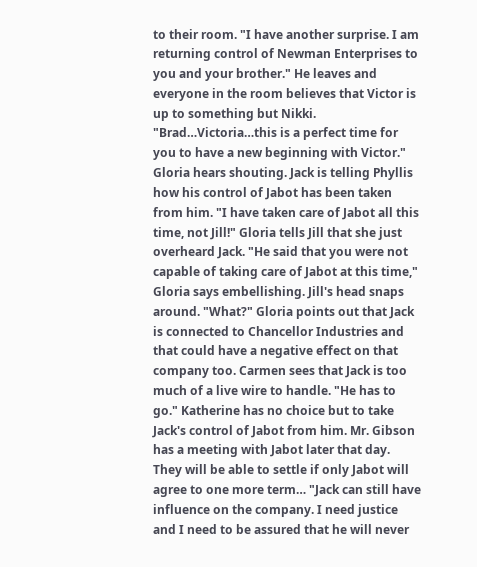to their room. "I have another surprise. I am returning control of Newman Enterprises to you and your brother." He leaves and everyone in the room believes that Victor is up to something but Nikki. "Brad…Victoria…this is a perfect time for you to have a new beginning with Victor." Gloria hears shouting. Jack is telling Phyllis how his control of Jabot has been taken from him. "I have taken care of Jabot all this time, not Jill!" Gloria tells Jill that she just overheard Jack. "He said that you were not capable of taking care of Jabot at this time," Gloria says embellishing. Jill's head snaps around. "What?" Gloria points out that Jack is connected to Chancellor Industries and that could have a negative effect on that company too. Carmen sees that Jack is too much of a live wire to handle. "He has to go." Katherine has no choice but to take Jack's control of Jabot from him. Mr. Gibson has a meeting with Jabot later that day. They will be able to settle if only Jabot will agree to one more term… "Jack can still have influence on the company. I need justice and I need to be assured that he will never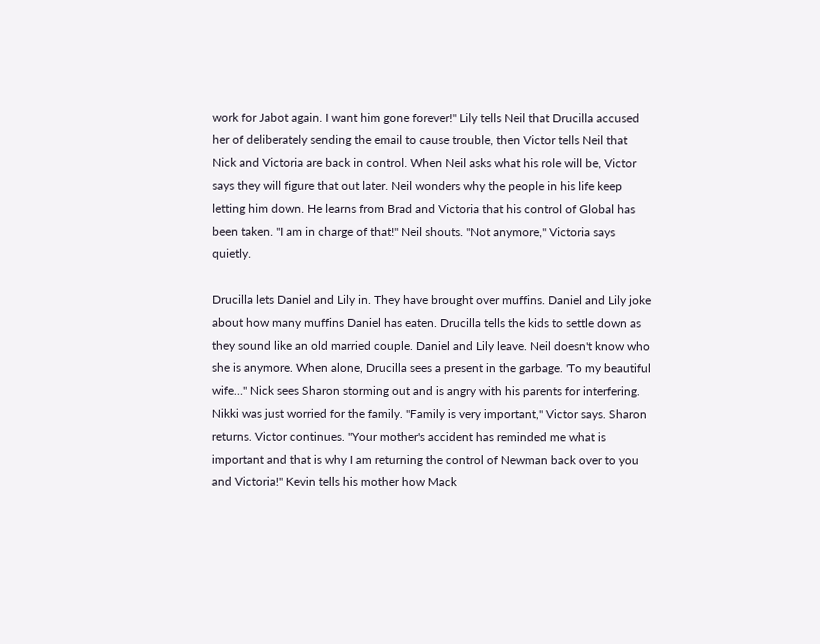work for Jabot again. I want him gone forever!" Lily tells Neil that Drucilla accused her of deliberately sending the email to cause trouble, then Victor tells Neil that Nick and Victoria are back in control. When Neil asks what his role will be, Victor says they will figure that out later. Neil wonders why the people in his life keep letting him down. He learns from Brad and Victoria that his control of Global has been taken. "I am in charge of that!" Neil shouts. "Not anymore," Victoria says quietly.

Drucilla lets Daniel and Lily in. They have brought over muffins. Daniel and Lily joke about how many muffins Daniel has eaten. Drucilla tells the kids to settle down as they sound like an old married couple. Daniel and Lily leave. Neil doesn't know who she is anymore. When alone, Drucilla sees a present in the garbage. 'To my beautiful wife…" Nick sees Sharon storming out and is angry with his parents for interfering. Nikki was just worried for the family. "Family is very important," Victor says. Sharon returns. Victor continues. "Your mother's accident has reminded me what is important and that is why I am returning the control of Newman back over to you and Victoria!" Kevin tells his mother how Mack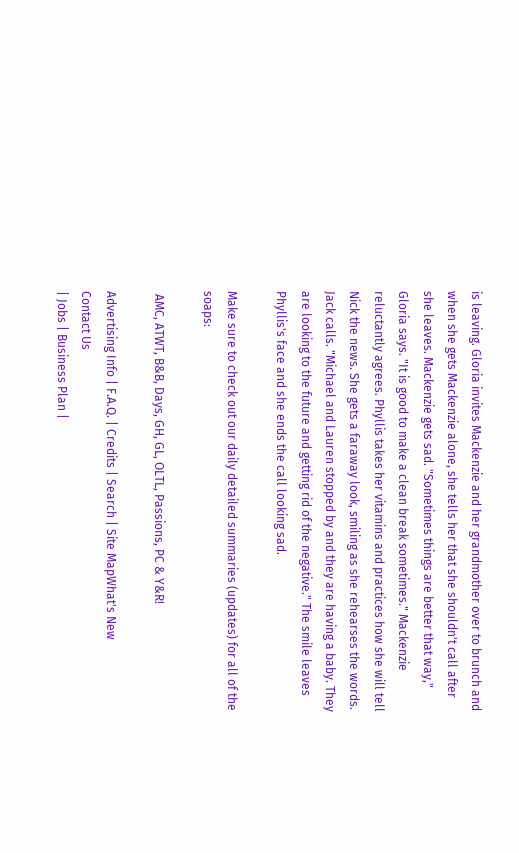is leaving. Gloria invites Mackenzie and her grandmother over to brunch and when she gets Mackenzie alone, she tells her that she shouldn't call after she leaves. Mackenzie gets sad. "Sometimes things are better that way," Gloria says. "It is good to make a clean break sometimes." Mackenzie reluctantly agrees. Phyllis takes her vitamins and practices how she will tell Nick the news. She gets a faraway look, smiling as she rehearses the words. Jack calls. "Michael and Lauren stopped by and they are having a baby. They are looking to the future and getting rid of the negative." The smile leaves Phyllis's face and she ends the call looking sad.

Make sure to check out our daily detailed summaries (updates) for all of the soaps:

 AMC, ATWT, B&B, Days, GH, GL, OLTL, Passions, PC & Y&R!

Advertising Info | F.A.Q. | Credits | Search | Site MapWhat's New
Contact Us
| Jobs | Business Plan |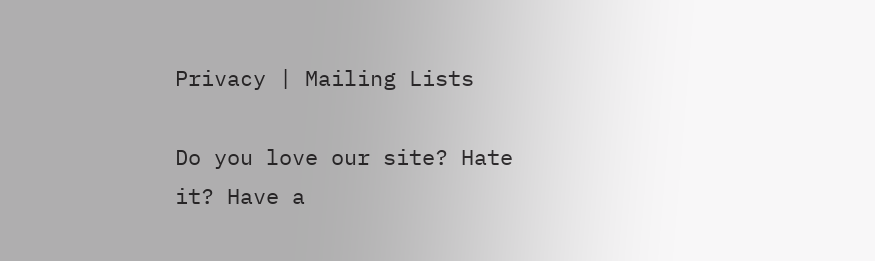Privacy | Mailing Lists

Do you love our site? Hate it? Have a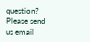question?  Please send us email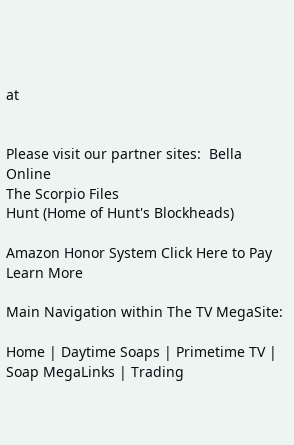at


Please visit our partner sites:  Bella Online
The Scorpio Files
Hunt (Home of Hunt's Blockheads)

Amazon Honor System Click Here to Pay Learn More

Main Navigation within The TV MegaSite:

Home | Daytime Soaps | Primetime TV | Soap MegaLinks | Trading